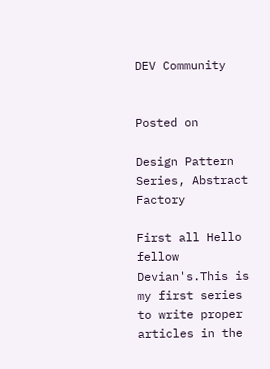DEV Community


Posted on

Design Pattern Series, Abstract Factory

First all Hello fellow Devian's.This is my first series to write proper articles in the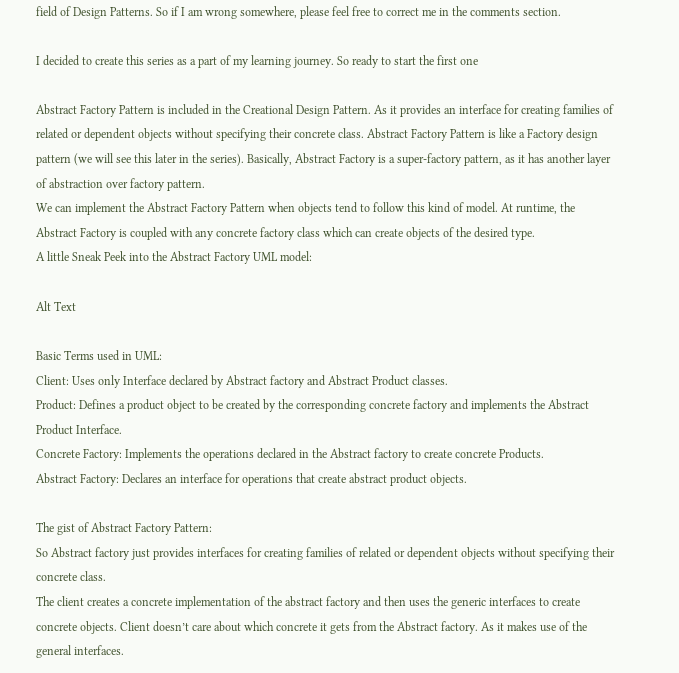field of Design Patterns. So if I am wrong somewhere, please feel free to correct me in the comments section.

I decided to create this series as a part of my learning journey. So ready to start the first one

Abstract Factory Pattern is included in the Creational Design Pattern. As it provides an interface for creating families of related or dependent objects without specifying their concrete class. Abstract Factory Pattern is like a Factory design pattern (we will see this later in the series). Basically, Abstract Factory is a super-factory pattern, as it has another layer of abstraction over factory pattern.
We can implement the Abstract Factory Pattern when objects tend to follow this kind of model. At runtime, the Abstract Factory is coupled with any concrete factory class which can create objects of the desired type.
A little Sneak Peek into the Abstract Factory UML model:

Alt Text

Basic Terms used in UML:
Client: Uses only Interface declared by Abstract factory and Abstract Product classes.
Product: Defines a product object to be created by the corresponding concrete factory and implements the Abstract Product Interface.
Concrete Factory: Implements the operations declared in the Abstract factory to create concrete Products.
Abstract Factory: Declares an interface for operations that create abstract product objects.

The gist of Abstract Factory Pattern:
So Abstract factory just provides interfaces for creating families of related or dependent objects without specifying their concrete class.
The client creates a concrete implementation of the abstract factory and then uses the generic interfaces to create concrete objects. Client doesn’t care about which concrete it gets from the Abstract factory. As it makes use of the general interfaces.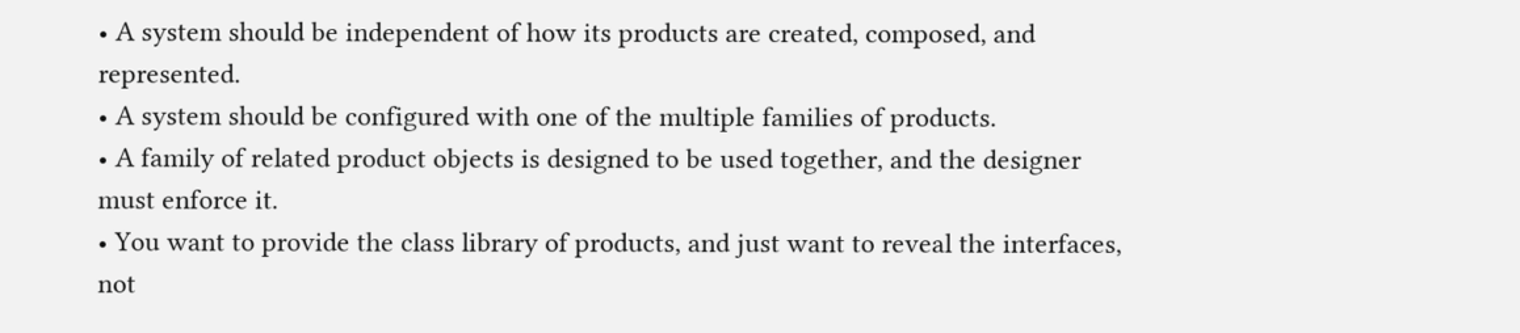• A system should be independent of how its products are created, composed, and represented.
• A system should be configured with one of the multiple families of products.
• A family of related product objects is designed to be used together, and the designer must enforce it.
• You want to provide the class library of products, and just want to reveal the interfaces, not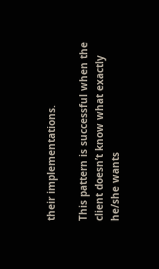their implementations.

This pattern is successful when the client doesn’t know what exactly he/she wants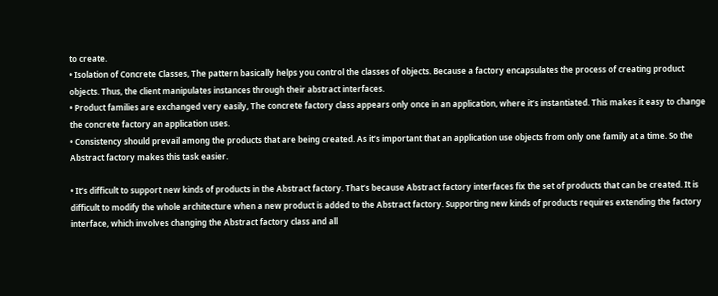to create.
• Isolation of Concrete Classes, The pattern basically helps you control the classes of objects. Because a factory encapsulates the process of creating product objects. Thus, the client manipulates instances through their abstract interfaces.
• Product families are exchanged very easily, The concrete factory class appears only once in an application, where it’s instantiated. This makes it easy to change the concrete factory an application uses.
• Consistency should prevail among the products that are being created. As it’s important that an application use objects from only one family at a time. So the Abstract factory makes this task easier.

• It’s difficult to support new kinds of products in the Abstract factory. That’s because Abstract factory interfaces fix the set of products that can be created. It is difficult to modify the whole architecture when a new product is added to the Abstract factory. Supporting new kinds of products requires extending the factory interface, which involves changing the Abstract factory class and all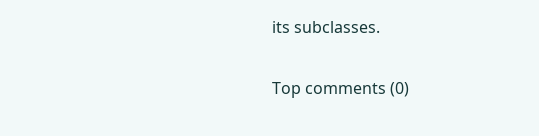its subclasses.

Top comments (0)